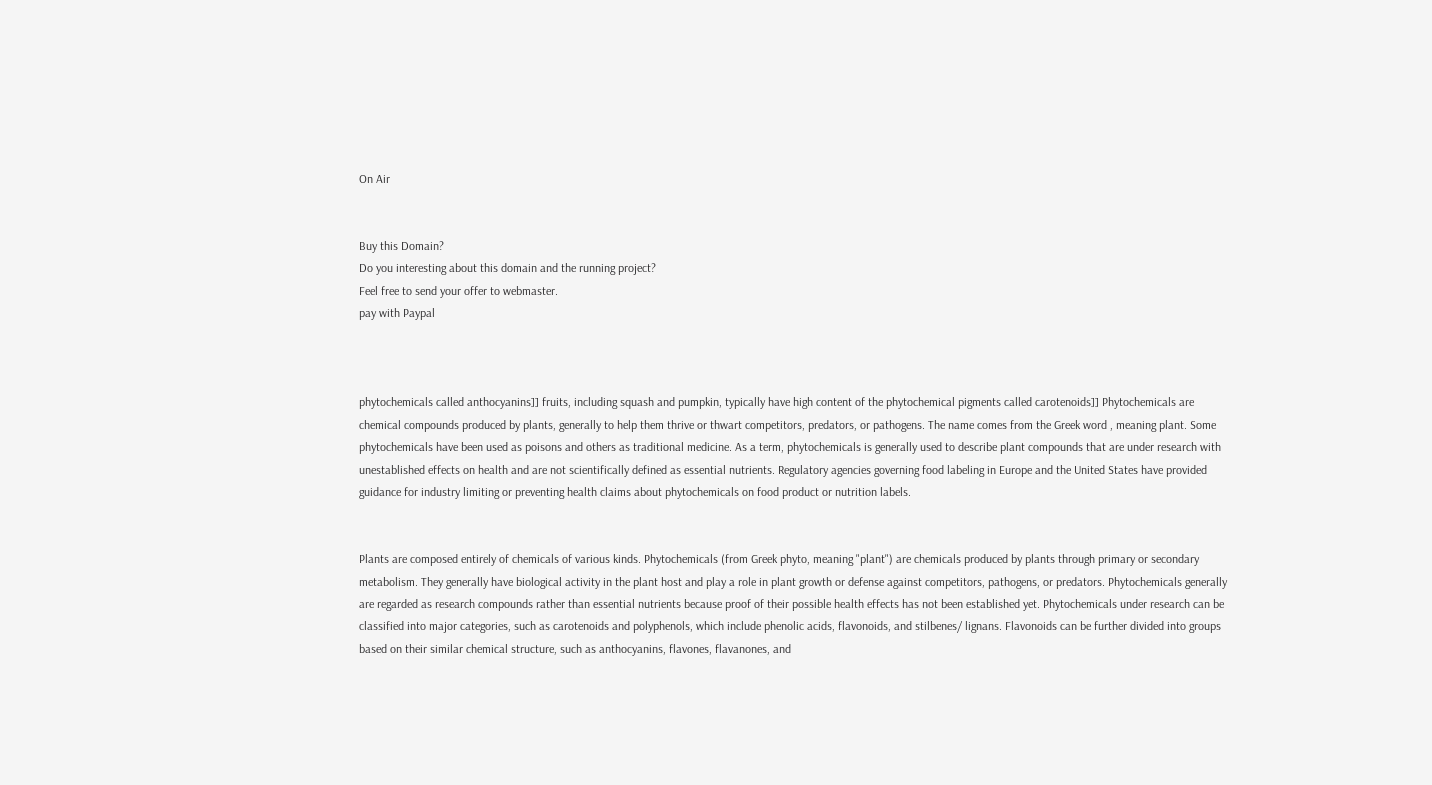On Air


Buy this Domain?
Do you interesting about this domain and the running project?
Feel free to send your offer to webmaster.
pay with Paypal



phytochemicals called anthocyanins]] fruits, including squash and pumpkin, typically have high content of the phytochemical pigments called carotenoids]] Phytochemicals are chemical compounds produced by plants, generally to help them thrive or thwart competitors, predators, or pathogens. The name comes from the Greek word , meaning plant. Some phytochemicals have been used as poisons and others as traditional medicine. As a term, phytochemicals is generally used to describe plant compounds that are under research with unestablished effects on health and are not scientifically defined as essential nutrients. Regulatory agencies governing food labeling in Europe and the United States have provided guidance for industry limiting or preventing health claims about phytochemicals on food product or nutrition labels.


Plants are composed entirely of chemicals of various kinds. Phytochemicals (from Greek phyto, meaning "plant") are chemicals produced by plants through primary or secondary metabolism. They generally have biological activity in the plant host and play a role in plant growth or defense against competitors, pathogens, or predators. Phytochemicals generally are regarded as research compounds rather than essential nutrients because proof of their possible health effects has not been established yet. Phytochemicals under research can be classified into major categories, such as carotenoids and polyphenols, which include phenolic acids, flavonoids, and stilbenes/ lignans. Flavonoids can be further divided into groups based on their similar chemical structure, such as anthocyanins, flavones, flavanones, and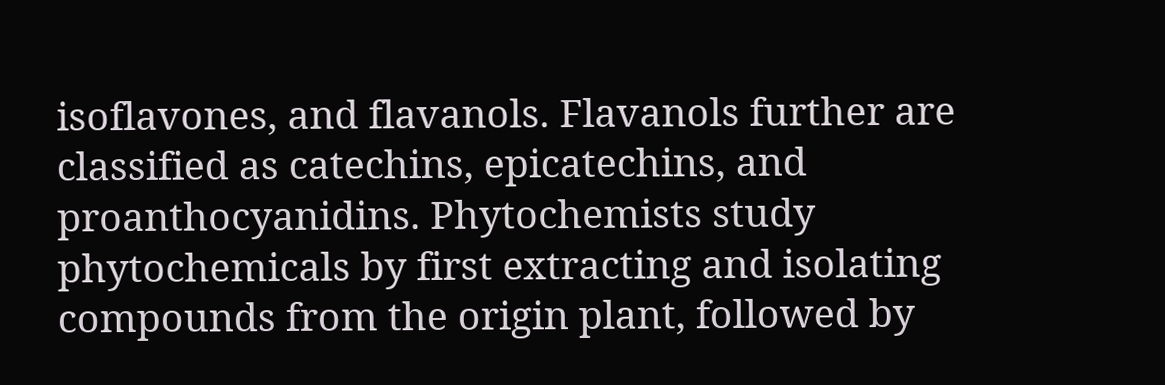isoflavones, and flavanols. Flavanols further are classified as catechins, epicatechins, and proanthocyanidins. Phytochemists study phytochemicals by first extracting and isolating compounds from the origin plant, followed by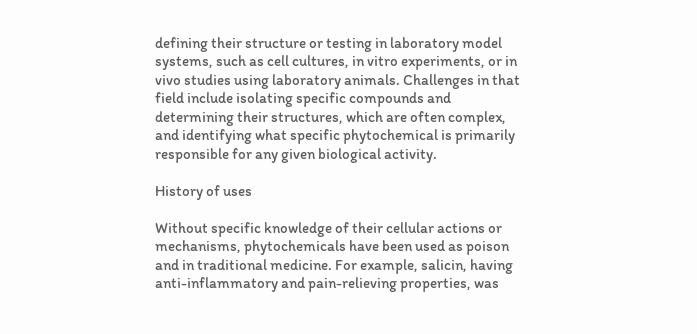defining their structure or testing in laboratory model systems, such as cell cultures, in vitro experiments, or in vivo studies using laboratory animals. Challenges in that field include isolating specific compounds and determining their structures, which are often complex, and identifying what specific phytochemical is primarily responsible for any given biological activity.

History of uses

Without specific knowledge of their cellular actions or mechanisms, phytochemicals have been used as poison and in traditional medicine. For example, salicin, having anti-inflammatory and pain-relieving properties, was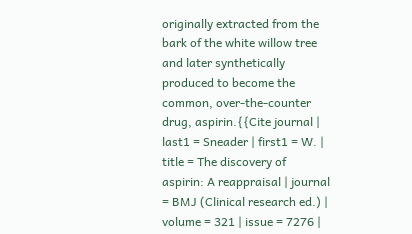originally extracted from the bark of the white willow tree and later synthetically produced to become the common, over-the-counter drug, aspirin.{{Cite journal | last1 = Sneader | first1 = W. | title = The discovery of aspirin: A reappraisal | journal = BMJ (Clinical research ed.) | volume = 321 | issue = 7276 |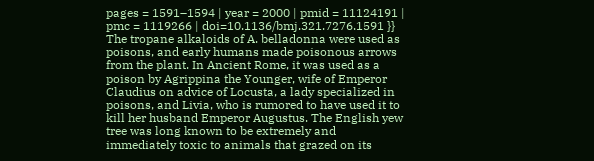pages = 1591–1594 | year = 2000 | pmid = 11124191 | pmc = 1119266 | doi=10.1136/bmj.321.7276.1591 }} The tropane alkaloids of A. belladonna were used as poisons, and early humans made poisonous arrows from the plant. In Ancient Rome, it was used as a poison by Agrippina the Younger, wife of Emperor Claudius on advice of Locusta, a lady specialized in poisons, and Livia, who is rumored to have used it to kill her husband Emperor Augustus. The English yew tree was long known to be extremely and immediately toxic to animals that grazed on its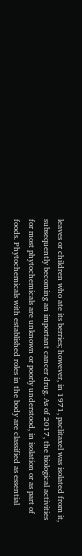leaves or children who ate its berries; however, in 1971, paclitaxel was isolated from it, subsequently becoming an important cancer drug. As of 2017, the biological activities for most phytochemicals are unknown or poorly understood, in isolation or as part of foods. Phytochemicals with established roles in the body are classified as essential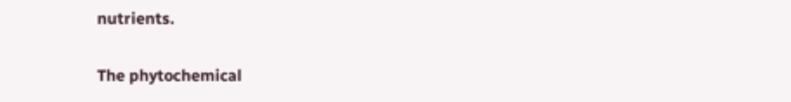nutrients.


The phytochemical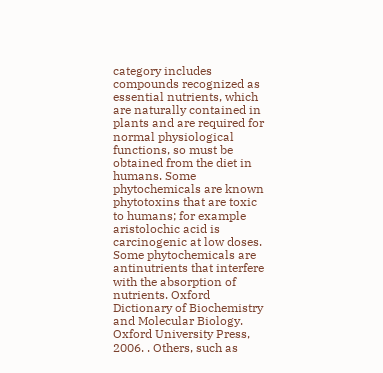category includes compounds recognized as essential nutrients, which are naturally contained in plants and are required for normal physiological functions, so must be obtained from the diet in humans. Some phytochemicals are known phytotoxins that are toxic to humans; for example aristolochic acid is carcinogenic at low doses. Some phytochemicals are antinutrients that interfere with the absorption of nutrients. Oxford Dictionary of Biochemistry and Molecular Biology. Oxford University Press, 2006. . Others, such as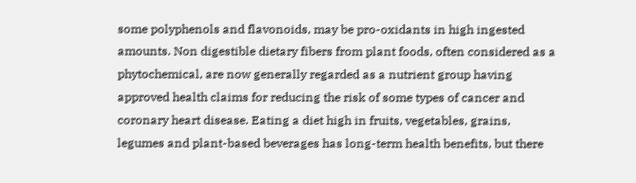some polyphenols and flavonoids, may be pro-oxidants in high ingested amounts. Non digestible dietary fibers from plant foods, often considered as a phytochemical, are now generally regarded as a nutrient group having approved health claims for reducing the risk of some types of cancer and coronary heart disease. Eating a diet high in fruits, vegetables, grains, legumes and plant-based beverages has long-term health benefits, but there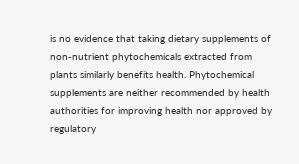is no evidence that taking dietary supplements of non-nutrient phytochemicals extracted from plants similarly benefits health. Phytochemical supplements are neither recommended by health authorities for improving health nor approved by regulatory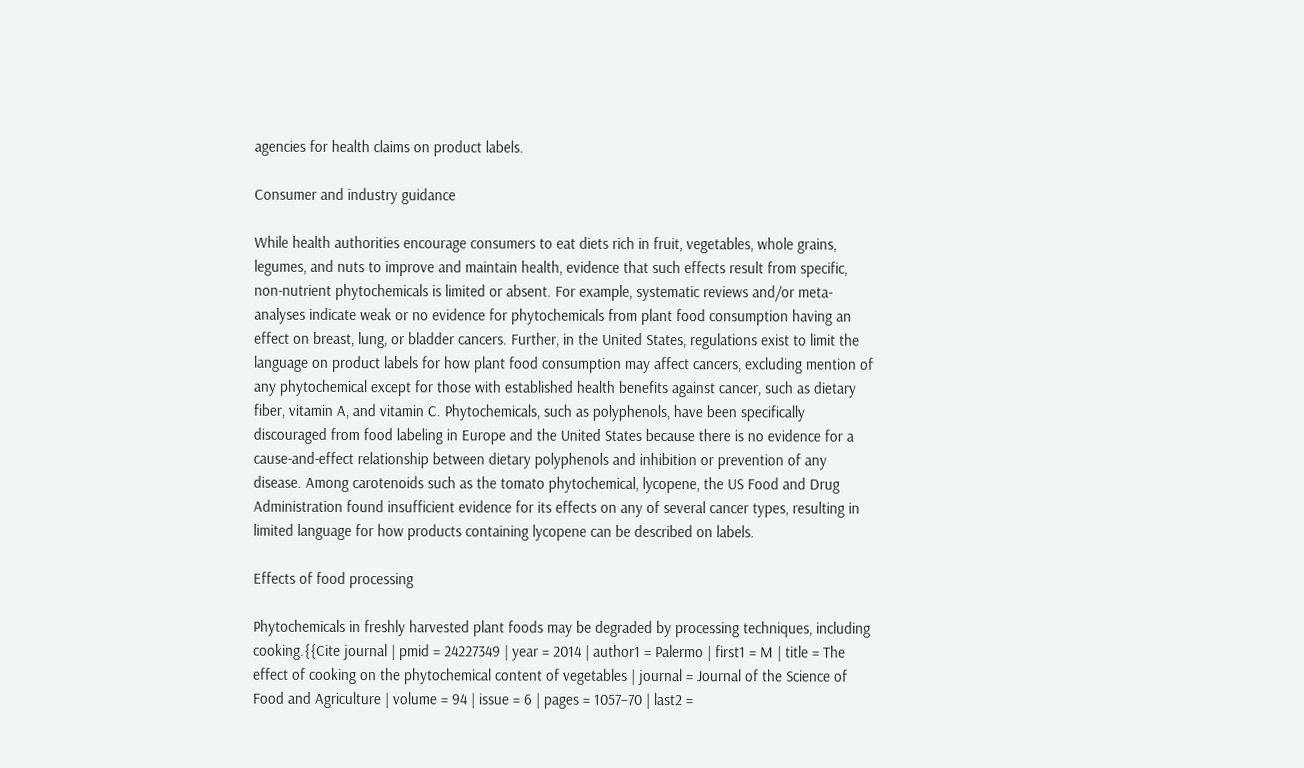agencies for health claims on product labels.

Consumer and industry guidance

While health authorities encourage consumers to eat diets rich in fruit, vegetables, whole grains, legumes, and nuts to improve and maintain health, evidence that such effects result from specific, non-nutrient phytochemicals is limited or absent. For example, systematic reviews and/or meta-analyses indicate weak or no evidence for phytochemicals from plant food consumption having an effect on breast, lung, or bladder cancers. Further, in the United States, regulations exist to limit the language on product labels for how plant food consumption may affect cancers, excluding mention of any phytochemical except for those with established health benefits against cancer, such as dietary fiber, vitamin A, and vitamin C. Phytochemicals, such as polyphenols, have been specifically discouraged from food labeling in Europe and the United States because there is no evidence for a cause-and-effect relationship between dietary polyphenols and inhibition or prevention of any disease. Among carotenoids such as the tomato phytochemical, lycopene, the US Food and Drug Administration found insufficient evidence for its effects on any of several cancer types, resulting in limited language for how products containing lycopene can be described on labels.

Effects of food processing

Phytochemicals in freshly harvested plant foods may be degraded by processing techniques, including cooking.{{Cite journal | pmid = 24227349 | year = 2014 | author1 = Palermo | first1 = M | title = The effect of cooking on the phytochemical content of vegetables | journal = Journal of the Science of Food and Agriculture | volume = 94 | issue = 6 | pages = 1057–70 | last2 =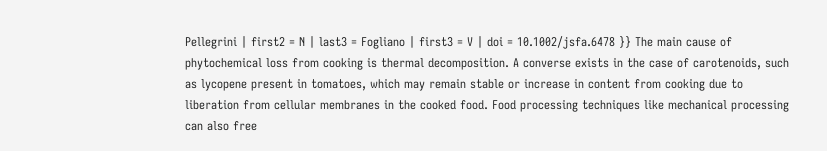Pellegrini | first2 = N | last3 = Fogliano | first3 = V | doi = 10.1002/jsfa.6478 }} The main cause of phytochemical loss from cooking is thermal decomposition. A converse exists in the case of carotenoids, such as lycopene present in tomatoes, which may remain stable or increase in content from cooking due to liberation from cellular membranes in the cooked food. Food processing techniques like mechanical processing can also free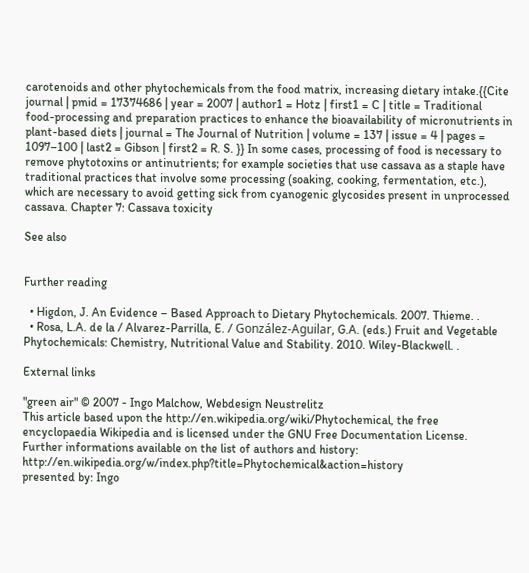carotenoids and other phytochemicals from the food matrix, increasing dietary intake.{{Cite journal | pmid = 17374686 | year = 2007 | author1 = Hotz | first1 = C | title = Traditional food-processing and preparation practices to enhance the bioavailability of micronutrients in plant-based diets | journal = The Journal of Nutrition | volume = 137 | issue = 4 | pages = 1097–100 | last2 = Gibson | first2 = R. S. }} In some cases, processing of food is necessary to remove phytotoxins or antinutrients; for example societies that use cassava as a staple have traditional practices that involve some processing (soaking, cooking, fermentation, etc.), which are necessary to avoid getting sick from cyanogenic glycosides present in unprocessed cassava. Chapter 7: Cassava toxicity

See also


Further reading

  • Higdon, J. An Evidence – Based Approach to Dietary Phytochemicals. 2007. Thieme. .
  • Rosa, L.A. de la / Alvarez-Parrilla, E. / González-Aguilar, G.A. (eds.) Fruit and Vegetable Phytochemicals: Chemistry, Nutritional Value and Stability. 2010. Wiley-Blackwell. .

External links

"green air" © 2007 - Ingo Malchow, Webdesign Neustrelitz
This article based upon the http://en.wikipedia.org/wiki/Phytochemical, the free encyclopaedia Wikipedia and is licensed under the GNU Free Documentation License.
Further informations available on the list of authors and history: http://en.wikipedia.org/w/index.php?title=Phytochemical&action=history
presented by: Ingo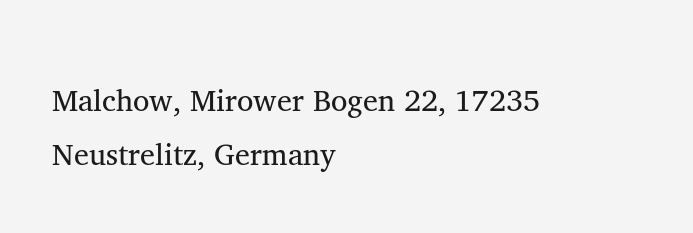Malchow, Mirower Bogen 22, 17235 Neustrelitz, Germany